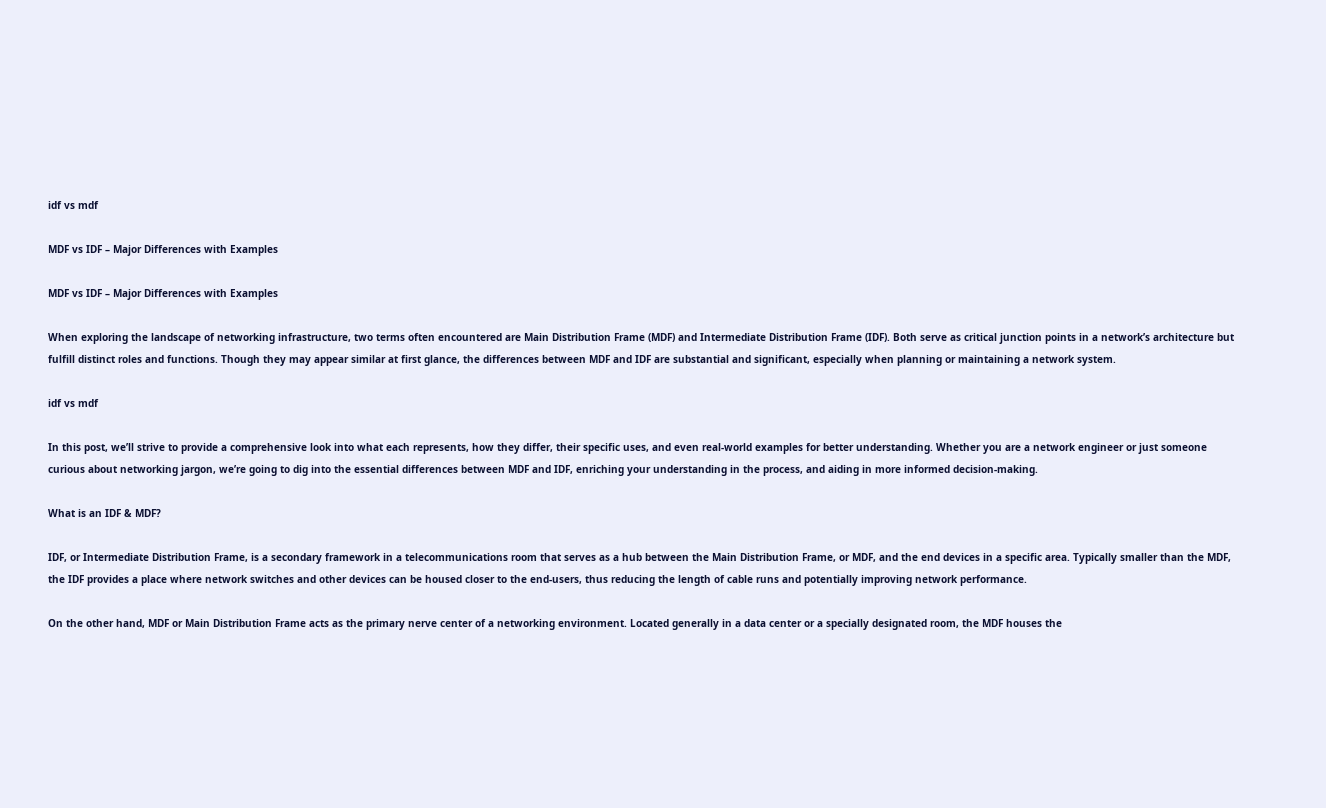idf vs mdf

MDF vs IDF – Major Differences with Examples

MDF vs IDF – Major Differences with Examples

When exploring the landscape of networking infrastructure, two terms often encountered are Main Distribution Frame (MDF) and Intermediate Distribution Frame (IDF). Both serve as critical junction points in a network’s architecture but fulfill distinct roles and functions. Though they may appear similar at first glance, the differences between MDF and IDF are substantial and significant, especially when planning or maintaining a network system.

idf vs mdf

In this post, we’ll strive to provide a comprehensive look into what each represents, how they differ, their specific uses, and even real-world examples for better understanding. Whether you are a network engineer or just someone curious about networking jargon, we’re going to dig into the essential differences between MDF and IDF, enriching your understanding in the process, and aiding in more informed decision-making.

What is an IDF & MDF?

IDF, or Intermediate Distribution Frame, is a secondary framework in a telecommunications room that serves as a hub between the Main Distribution Frame, or MDF, and the end devices in a specific area. Typically smaller than the MDF, the IDF provides a place where network switches and other devices can be housed closer to the end-users, thus reducing the length of cable runs and potentially improving network performance.

On the other hand, MDF or Main Distribution Frame acts as the primary nerve center of a networking environment. Located generally in a data center or a specially designated room, the MDF houses the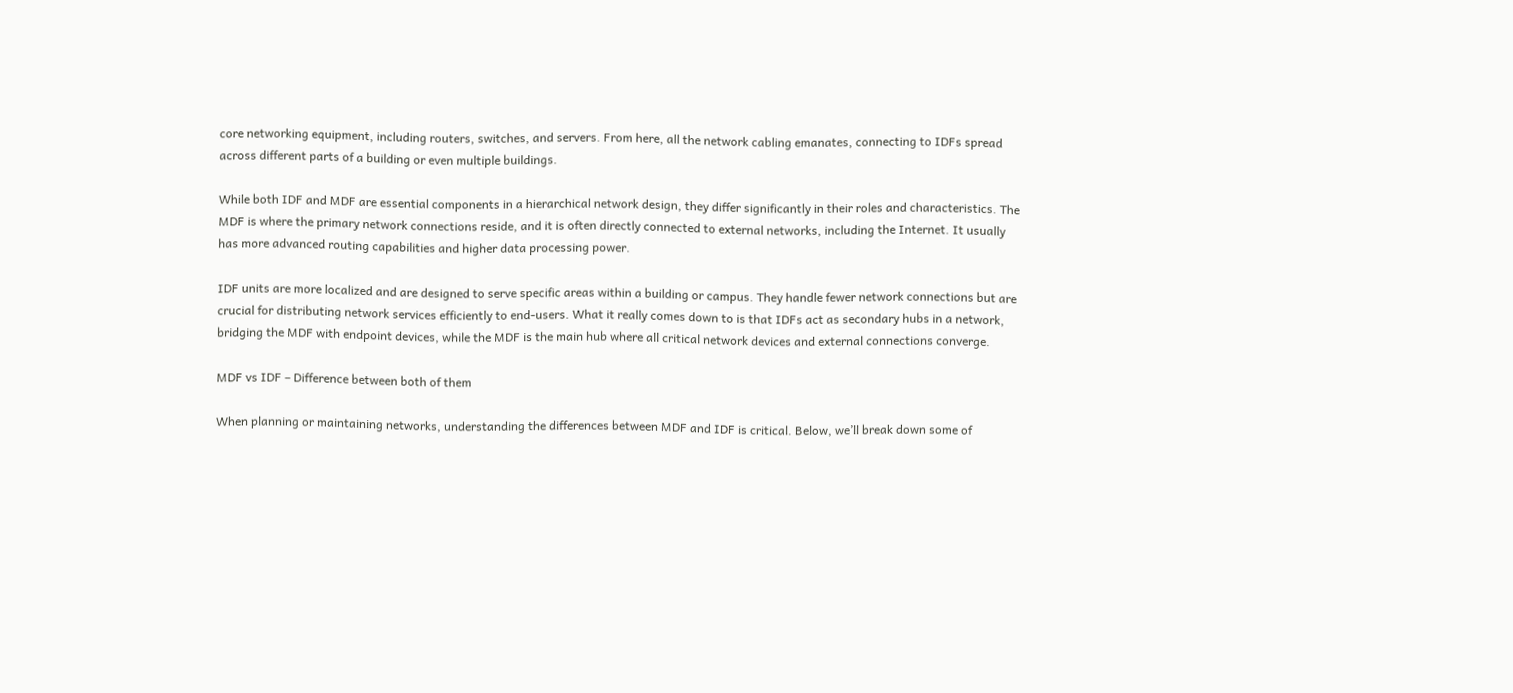core networking equipment, including routers, switches, and servers. From here, all the network cabling emanates, connecting to IDFs spread across different parts of a building or even multiple buildings.

While both IDF and MDF are essential components in a hierarchical network design, they differ significantly in their roles and characteristics. The MDF is where the primary network connections reside, and it is often directly connected to external networks, including the Internet. It usually has more advanced routing capabilities and higher data processing power.

IDF units are more localized and are designed to serve specific areas within a building or campus. They handle fewer network connections but are crucial for distributing network services efficiently to end-users. What it really comes down to is that IDFs act as secondary hubs in a network, bridging the MDF with endpoint devices, while the MDF is the main hub where all critical network devices and external connections converge.

MDF vs IDF – Difference between both of them

When planning or maintaining networks, understanding the differences between MDF and IDF is critical. Below, we’ll break down some of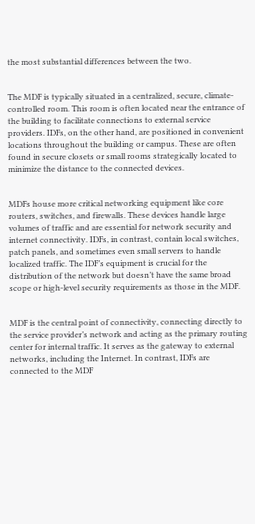the most substantial differences between the two.


The MDF is typically situated in a centralized, secure, climate-controlled room. This room is often located near the entrance of the building to facilitate connections to external service providers. IDFs, on the other hand, are positioned in convenient locations throughout the building or campus. These are often found in secure closets or small rooms strategically located to minimize the distance to the connected devices.


MDFs house more critical networking equipment like core routers, switches, and firewalls. These devices handle large volumes of traffic and are essential for network security and internet connectivity. IDFs, in contrast, contain local switches, patch panels, and sometimes even small servers to handle localized traffic. The IDF’s equipment is crucial for the distribution of the network but doesn’t have the same broad scope or high-level security requirements as those in the MDF.


MDF is the central point of connectivity, connecting directly to the service provider’s network and acting as the primary routing center for internal traffic. It serves as the gateway to external networks, including the Internet. In contrast, IDFs are connected to the MDF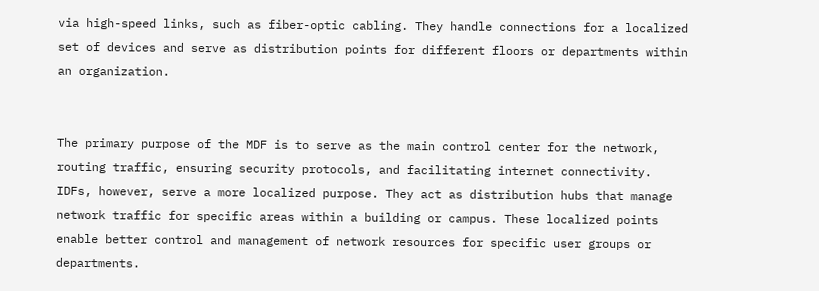via high-speed links, such as fiber-optic cabling. They handle connections for a localized set of devices and serve as distribution points for different floors or departments within an organization.


The primary purpose of the MDF is to serve as the main control center for the network, routing traffic, ensuring security protocols, and facilitating internet connectivity. IDFs, however, serve a more localized purpose. They act as distribution hubs that manage network traffic for specific areas within a building or campus. These localized points enable better control and management of network resources for specific user groups or departments.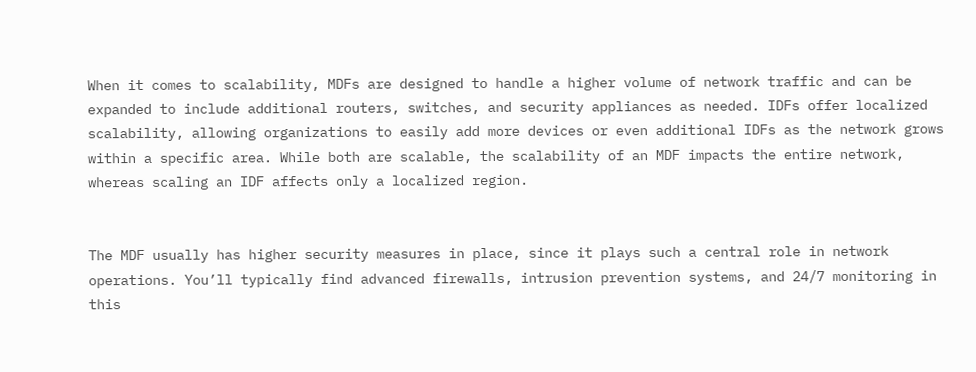When it comes to scalability, MDFs are designed to handle a higher volume of network traffic and can be expanded to include additional routers, switches, and security appliances as needed. IDFs offer localized scalability, allowing organizations to easily add more devices or even additional IDFs as the network grows within a specific area. While both are scalable, the scalability of an MDF impacts the entire network, whereas scaling an IDF affects only a localized region.


The MDF usually has higher security measures in place, since it plays such a central role in network operations. You’ll typically find advanced firewalls, intrusion prevention systems, and 24/7 monitoring in this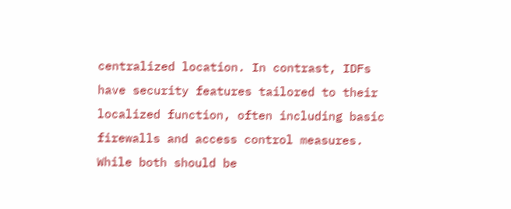centralized location. In contrast, IDFs have security features tailored to their localized function, often including basic firewalls and access control measures. While both should be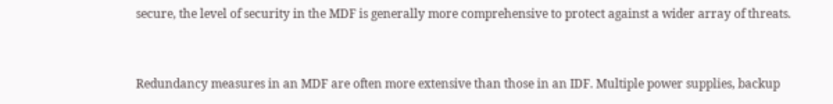secure, the level of security in the MDF is generally more comprehensive to protect against a wider array of threats.


Redundancy measures in an MDF are often more extensive than those in an IDF. Multiple power supplies, backup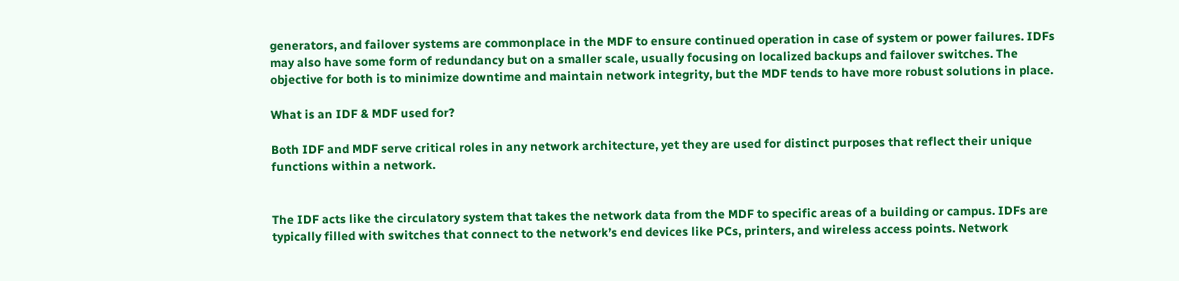generators, and failover systems are commonplace in the MDF to ensure continued operation in case of system or power failures. IDFs may also have some form of redundancy but on a smaller scale, usually focusing on localized backups and failover switches. The objective for both is to minimize downtime and maintain network integrity, but the MDF tends to have more robust solutions in place.

What is an IDF & MDF used for?

Both IDF and MDF serve critical roles in any network architecture, yet they are used for distinct purposes that reflect their unique functions within a network.


The IDF acts like the circulatory system that takes the network data from the MDF to specific areas of a building or campus. IDFs are typically filled with switches that connect to the network’s end devices like PCs, printers, and wireless access points. Network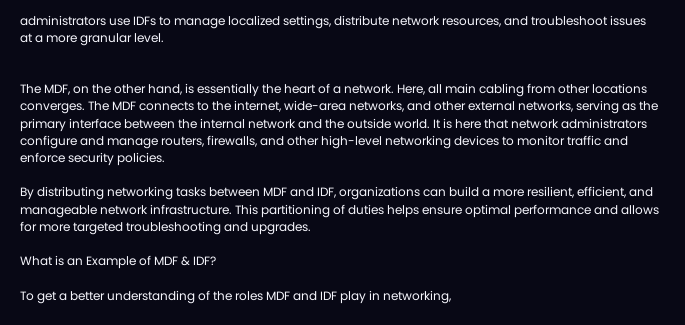administrators use IDFs to manage localized settings, distribute network resources, and troubleshoot issues at a more granular level.


The MDF, on the other hand, is essentially the heart of a network. Here, all main cabling from other locations converges. The MDF connects to the internet, wide-area networks, and other external networks, serving as the primary interface between the internal network and the outside world. It is here that network administrators configure and manage routers, firewalls, and other high-level networking devices to monitor traffic and enforce security policies.

By distributing networking tasks between MDF and IDF, organizations can build a more resilient, efficient, and manageable network infrastructure. This partitioning of duties helps ensure optimal performance and allows for more targeted troubleshooting and upgrades.

What is an Example of MDF & IDF?

To get a better understanding of the roles MDF and IDF play in networking,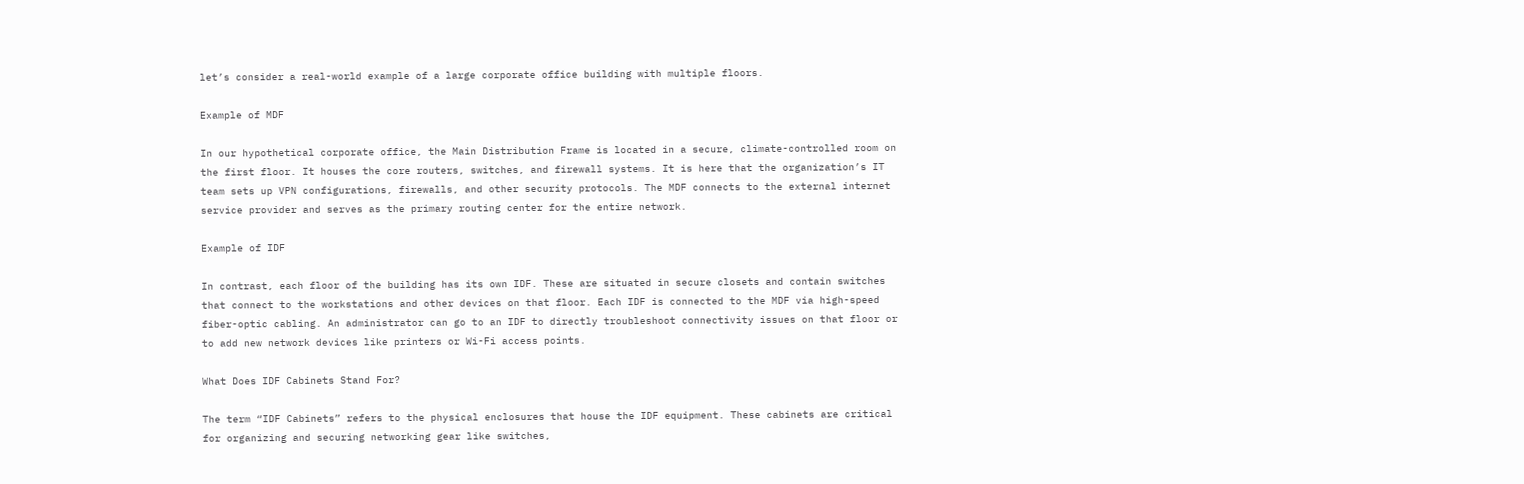let’s consider a real-world example of a large corporate office building with multiple floors.

Example of MDF

In our hypothetical corporate office, the Main Distribution Frame is located in a secure, climate-controlled room on the first floor. It houses the core routers, switches, and firewall systems. It is here that the organization’s IT team sets up VPN configurations, firewalls, and other security protocols. The MDF connects to the external internet service provider and serves as the primary routing center for the entire network.

Example of IDF

In contrast, each floor of the building has its own IDF. These are situated in secure closets and contain switches that connect to the workstations and other devices on that floor. Each IDF is connected to the MDF via high-speed fiber-optic cabling. An administrator can go to an IDF to directly troubleshoot connectivity issues on that floor or to add new network devices like printers or Wi-Fi access points.

What Does IDF Cabinets Stand For?

The term “IDF Cabinets” refers to the physical enclosures that house the IDF equipment. These cabinets are critical for organizing and securing networking gear like switches,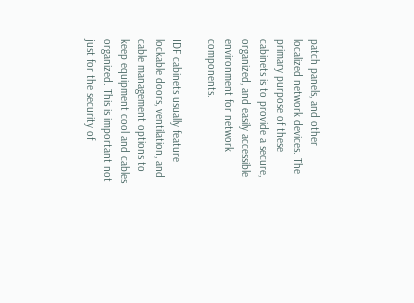patch panels, and other localized network devices. The primary purpose of these cabinets is to provide a secure, organized, and easily accessible environment for network components.

IDF cabinets usually feature lockable doors, ventilation, and cable management options to keep equipment cool and cables organized. This is important not just for the security of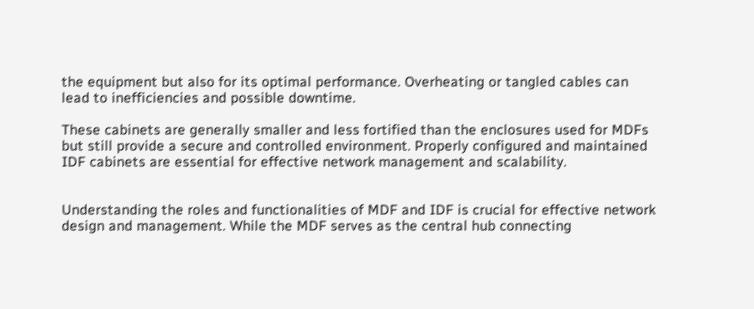the equipment but also for its optimal performance. Overheating or tangled cables can lead to inefficiencies and possible downtime.

These cabinets are generally smaller and less fortified than the enclosures used for MDFs but still provide a secure and controlled environment. Properly configured and maintained IDF cabinets are essential for effective network management and scalability.


Understanding the roles and functionalities of MDF and IDF is crucial for effective network design and management. While the MDF serves as the central hub connecting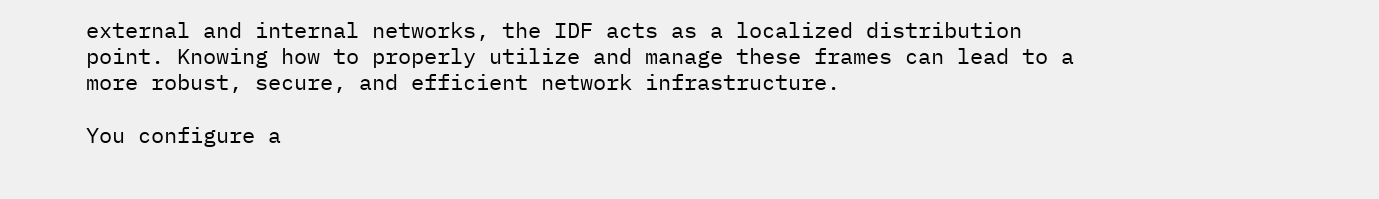external and internal networks, the IDF acts as a localized distribution point. Knowing how to properly utilize and manage these frames can lead to a more robust, secure, and efficient network infrastructure.

You configure a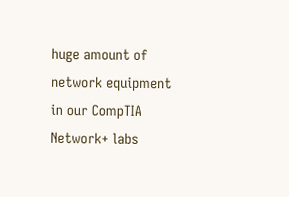huge amount of network equipment in our CompTIA Network+ labs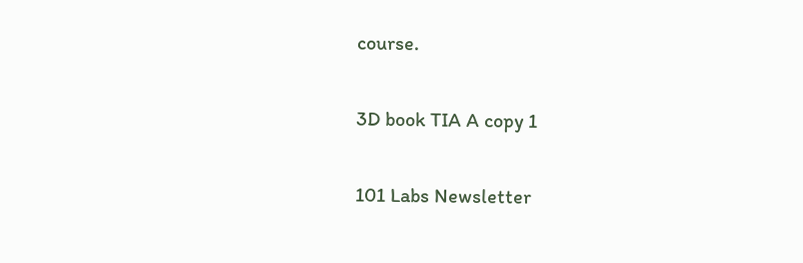course.

3D book TIA A copy 1

101 Labs Newsletter